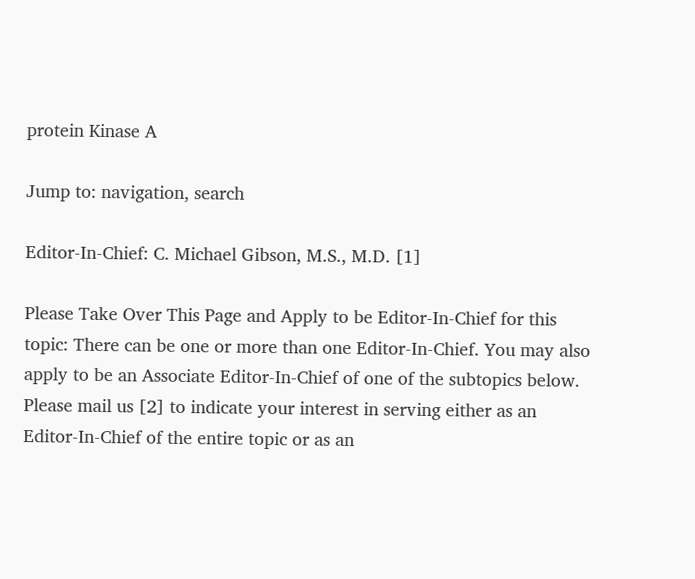protein Kinase A

Jump to: navigation, search

Editor-In-Chief: C. Michael Gibson, M.S., M.D. [1]

Please Take Over This Page and Apply to be Editor-In-Chief for this topic: There can be one or more than one Editor-In-Chief. You may also apply to be an Associate Editor-In-Chief of one of the subtopics below. Please mail us [2] to indicate your interest in serving either as an Editor-In-Chief of the entire topic or as an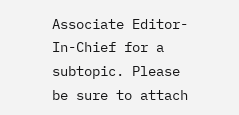Associate Editor-In-Chief for a subtopic. Please be sure to attach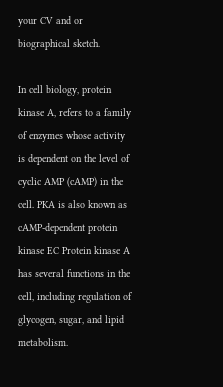your CV and or biographical sketch.

In cell biology, protein kinase A, refers to a family of enzymes whose activity is dependent on the level of cyclic AMP (cAMP) in the cell. PKA is also known as cAMP-dependent protein kinase EC Protein kinase A has several functions in the cell, including regulation of glycogen, sugar, and lipid metabolism.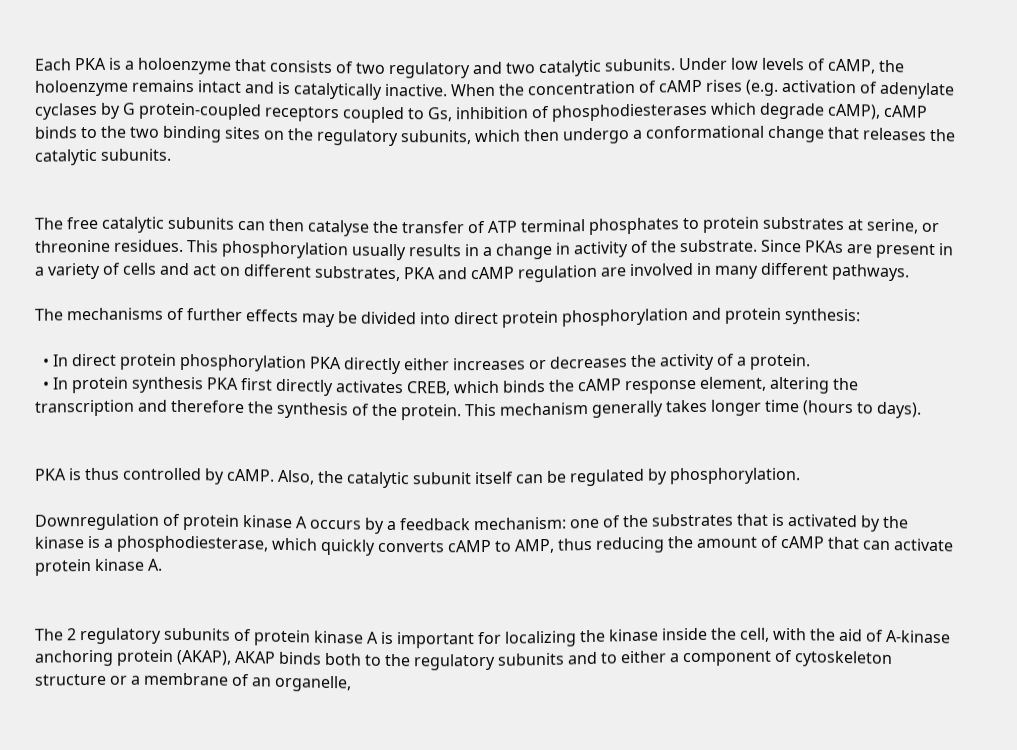Each PKA is a holoenzyme that consists of two regulatory and two catalytic subunits. Under low levels of cAMP, the holoenzyme remains intact and is catalytically inactive. When the concentration of cAMP rises (e.g. activation of adenylate cyclases by G protein-coupled receptors coupled to Gs, inhibition of phosphodiesterases which degrade cAMP), cAMP binds to the two binding sites on the regulatory subunits, which then undergo a conformational change that releases the catalytic subunits.


The free catalytic subunits can then catalyse the transfer of ATP terminal phosphates to protein substrates at serine, or threonine residues. This phosphorylation usually results in a change in activity of the substrate. Since PKAs are present in a variety of cells and act on different substrates, PKA and cAMP regulation are involved in many different pathways.

The mechanisms of further effects may be divided into direct protein phosphorylation and protein synthesis:

  • In direct protein phosphorylation PKA directly either increases or decreases the activity of a protein.
  • In protein synthesis PKA first directly activates CREB, which binds the cAMP response element, altering the transcription and therefore the synthesis of the protein. This mechanism generally takes longer time (hours to days).


PKA is thus controlled by cAMP. Also, the catalytic subunit itself can be regulated by phosphorylation.

Downregulation of protein kinase A occurs by a feedback mechanism: one of the substrates that is activated by the kinase is a phosphodiesterase, which quickly converts cAMP to AMP, thus reducing the amount of cAMP that can activate protein kinase A.


The 2 regulatory subunits of protein kinase A is important for localizing the kinase inside the cell, with the aid of A-kinase anchoring protein (AKAP), AKAP binds both to the regulatory subunits and to either a component of cytoskeleton structure or a membrane of an organelle,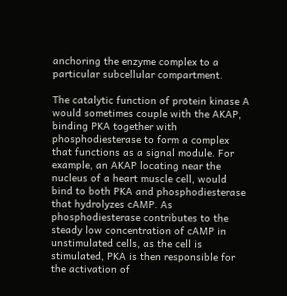anchoring the enzyme complex to a particular subcellular compartment.

The catalytic function of protein kinase A would sometimes couple with the AKAP, binding PKA together with phosphodiesterase to form a complex that functions as a signal module. For example, an AKAP locating near the nucleus of a heart muscle cell, would bind to both PKA and phosphodiesterase that hydrolyzes cAMP. As phosphodiesterase contributes to the steady low concentration of cAMP in unstimulated cells, as the cell is stimulated, PKA is then responsible for the activation of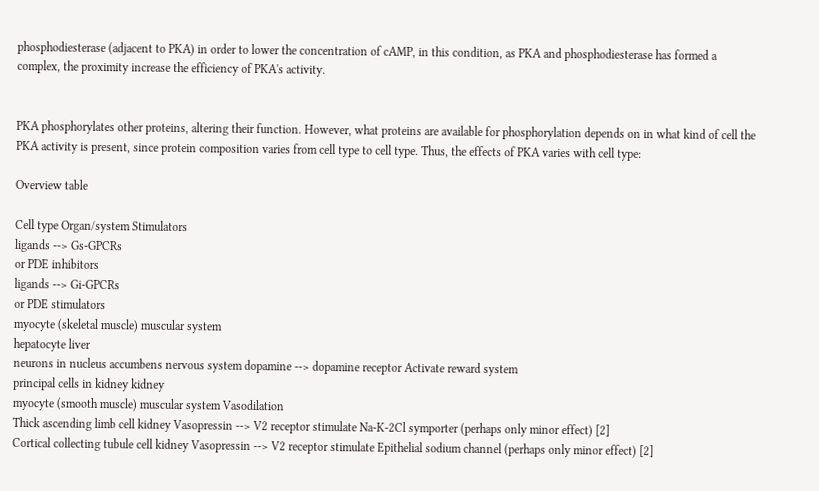phosphodiesterase (adjacent to PKA) in order to lower the concentration of cAMP, in this condition, as PKA and phosphodiesterase has formed a complex, the proximity increase the efficiency of PKA's activity.


PKA phosphorylates other proteins, altering their function. However, what proteins are available for phosphorylation depends on in what kind of cell the PKA activity is present, since protein composition varies from cell type to cell type. Thus, the effects of PKA varies with cell type:

Overview table

Cell type Organ/system Stimulators
ligands --> Gs-GPCRs
or PDE inhibitors
ligands --> Gi-GPCRs
or PDE stimulators
myocyte (skeletal muscle) muscular system
hepatocyte liver
neurons in nucleus accumbens nervous system dopamine --> dopamine receptor Activate reward system
principal cells in kidney kidney
myocyte (smooth muscle) muscular system Vasodilation
Thick ascending limb cell kidney Vasopressin --> V2 receptor stimulate Na-K-2Cl symporter (perhaps only minor effect) [2]
Cortical collecting tubule cell kidney Vasopressin --> V2 receptor stimulate Epithelial sodium channel (perhaps only minor effect) [2]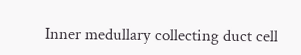Inner medullary collecting duct cell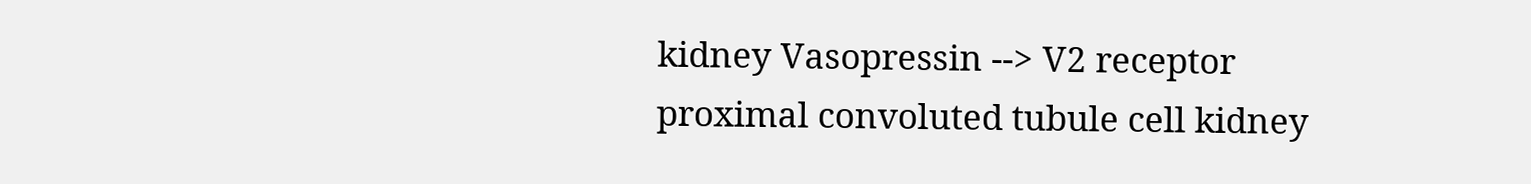kidney Vasopressin --> V2 receptor
proximal convoluted tubule cell kidney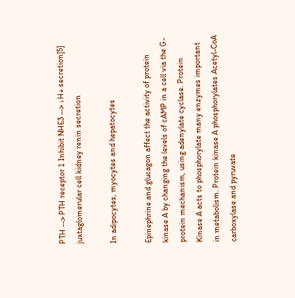PTH --> PTH receptor 1 Inhibit NHE3 --> ↓H+ secretion[5]
juxtaglomerular cell kidney renin secretion

In adipocytes, myocytes and hepatocytes

Epinephrine and glucagon affect the activity of protein kinase A by changing the levels of cAMP in a cell via the G-protein mechanism, using adenylate cyclase. Protein Kinase A acts to phosphorylate many enzymes important in metabolism. Protein kinase A phosphorylates Acetyl-CoA carboxylase and pyruvate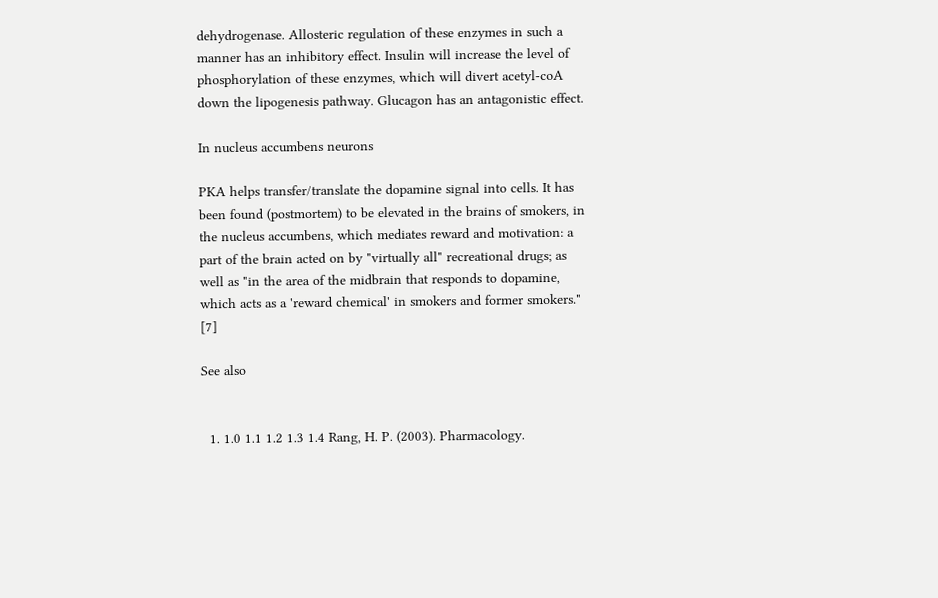dehydrogenase. Allosteric regulation of these enzymes in such a manner has an inhibitory effect. Insulin will increase the level of phosphorylation of these enzymes, which will divert acetyl-coA down the lipogenesis pathway. Glucagon has an antagonistic effect.

In nucleus accumbens neurons

PKA helps transfer/translate the dopamine signal into cells. It has been found (postmortem) to be elevated in the brains of smokers, in the nucleus accumbens, which mediates reward and motivation: a part of the brain acted on by "virtually all" recreational drugs; as well as "in the area of the midbrain that responds to dopamine, which acts as a 'reward chemical' in smokers and former smokers." [7]

See also


  1. 1.0 1.1 1.2 1.3 1.4 Rang, H. P. (2003). Pharmacology.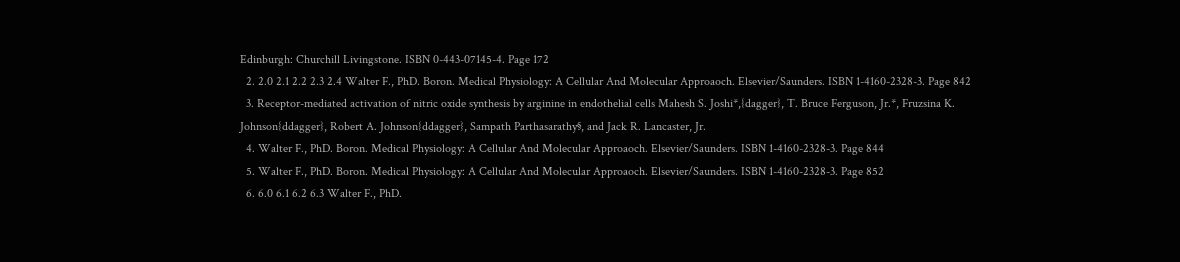Edinburgh: Churchill Livingstone. ISBN 0-443-07145-4. Page 172
  2. 2.0 2.1 2.2 2.3 2.4 Walter F., PhD. Boron. Medical Physiology: A Cellular And Molecular Approaoch. Elsevier/Saunders. ISBN 1-4160-2328-3. Page 842
  3. Receptor-mediated activation of nitric oxide synthesis by arginine in endothelial cells Mahesh S. Joshi*,{dagger}, T. Bruce Ferguson, Jr.*, Fruzsina K. Johnson{ddagger}, Robert A. Johnson{ddagger}, Sampath Parthasarathy§, and Jack R. Lancaster, Jr.
  4. Walter F., PhD. Boron. Medical Physiology: A Cellular And Molecular Approaoch. Elsevier/Saunders. ISBN 1-4160-2328-3. Page 844
  5. Walter F., PhD. Boron. Medical Physiology: A Cellular And Molecular Approaoch. Elsevier/Saunders. ISBN 1-4160-2328-3. Page 852
  6. 6.0 6.1 6.2 6.3 Walter F., PhD.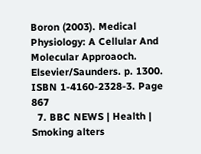Boron (2003). Medical Physiology: A Cellular And Molecular Approaoch. Elsevier/Saunders. p. 1300. ISBN 1-4160-2328-3. Page 867
  7. BBC NEWS | Health | Smoking alters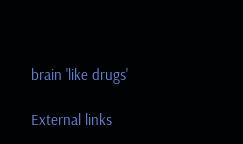brain 'like drugs'

External links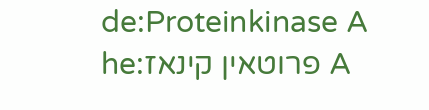de:Proteinkinase A he:פרוטאין קינאז A